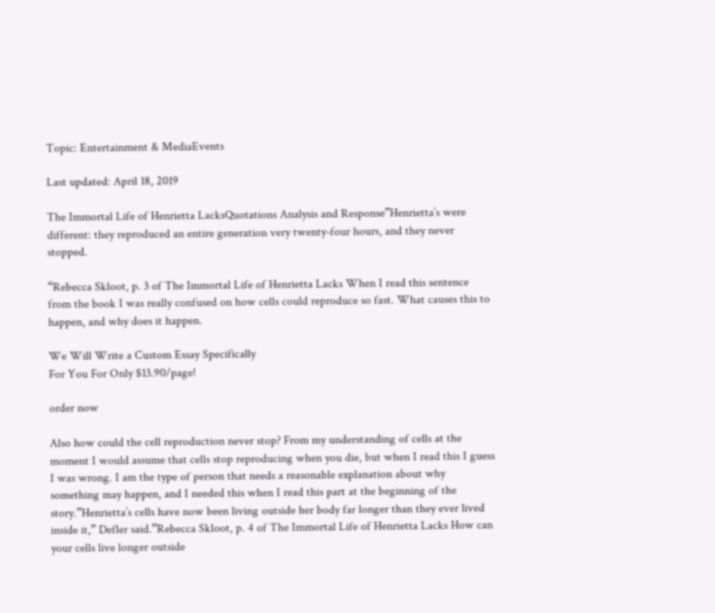Topic: Entertainment & MediaEvents

Last updated: April 18, 2019

The Immortal Life of Henrietta LacksQuotations Analysis and Response”Henrietta’s were different: they reproduced an entire generation very twenty-four hours, and they never stopped.

“Rebecca Skloot, p. 3 of The Immortal Life of Henrietta Lacks When I read this sentence from the book I was really confused on how cells could reproduce so fast. What causes this to happen, and why does it happen.

We Will Write a Custom Essay Specifically
For You For Only $13.90/page!

order now

Also how could the cell reproduction never stop? From my understanding of cells at the moment I would assume that cells stop reproducing when you die, but when I read this I guess I was wrong. I am the type of person that needs a reasonable explanation about why something may happen, and I needed this when I read this part at the beginning of the story.”Henrietta’s cells have now been living outside her body far longer than they ever lived inside it,” Defler said.”Rebecca Skloot, p. 4 of The Immortal Life of Henrietta Lacks How can your cells live longer outside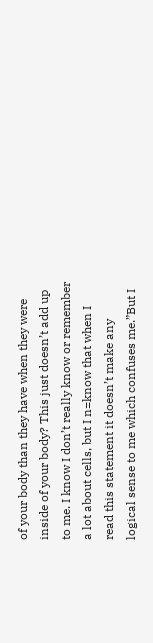of your body than they have when they were inside of your body? This just doesn’t add up to me. I know I don’t really know or remember a lot about cells, but I n=know that when I read this statement it doesn’t make any logical sense to me which confuses me.”But I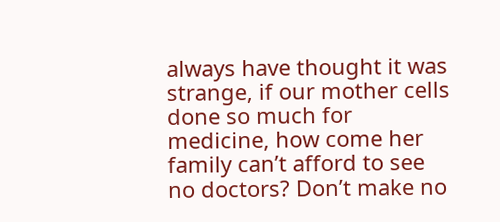always have thought it was strange, if our mother cells done so much for medicine, how come her family can’t afford to see no doctors? Don’t make no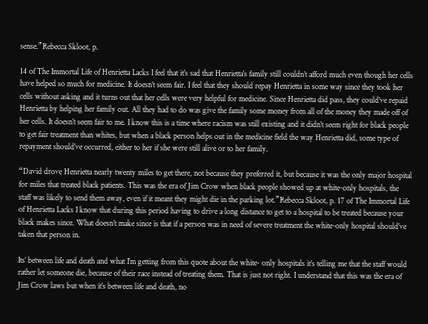sense.”Rebecca Skloot, p.

14 of The Immortal Life of Henrietta Lacks I feel that it’s sad that Henrietta’s family still couldn’t afford much even though her cells have helped so much for medicine. It doesn’t seem fair. I feel that they should repay Henrietta in some way since they took her cells without asking and it turns out that her cells were very helpful for medicine. Since Henrietta did pass, they could’ve repaid Henrietta by helping her family out. All they had to do was give the family some money from all of the money they made off of her cells. It doesn’t seem fair to me. I know this is a time where racism was still existing and it didn’t seem right for black people to get fair treatment than whites, but when a black person helps out in the medicine field the way Henrietta did, some type of repayment should’ve occurred, either to her if she were still alive or to her family.

“David drove Henrietta nearly twenty miles to get there, not because they preferred it, but because it was the only major hospital for miles that treated black patients. This was the era of Jim Crow when black people showed up at white-only hospitals, the staff was likely to send them away, even if it meant they might die in the parking lot.”Rebecca Skloot, p. 17 of The Immortal Life of Henrietta Lacks I know that during this period having to drive a long distance to get to a hospital to be treated because your black makes since. What doesn’t make since is that if a person was in need of severe treatment the white-only hospital should’ve taken that person in.

Its’ between life and death and what I’m getting from this quote about the white- only hospitals it’s telling me that the staff would rather let someone die, because of their race instead of treating them. That is just not right. I understand that this was the era of Jim Crow laws but when it’s between life and death, no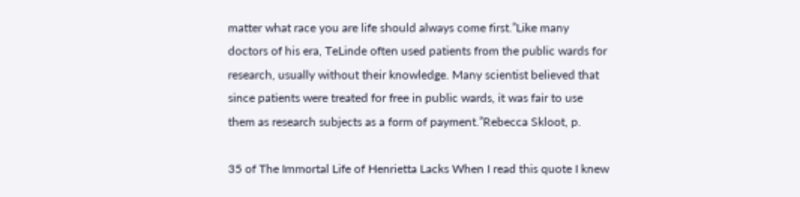matter what race you are life should always come first.”Like many doctors of his era, TeLinde often used patients from the public wards for research, usually without their knowledge. Many scientist believed that since patients were treated for free in public wards, it was fair to use them as research subjects as a form of payment.”Rebecca Skloot, p.

35 of The Immortal Life of Henrietta Lacks When I read this quote I knew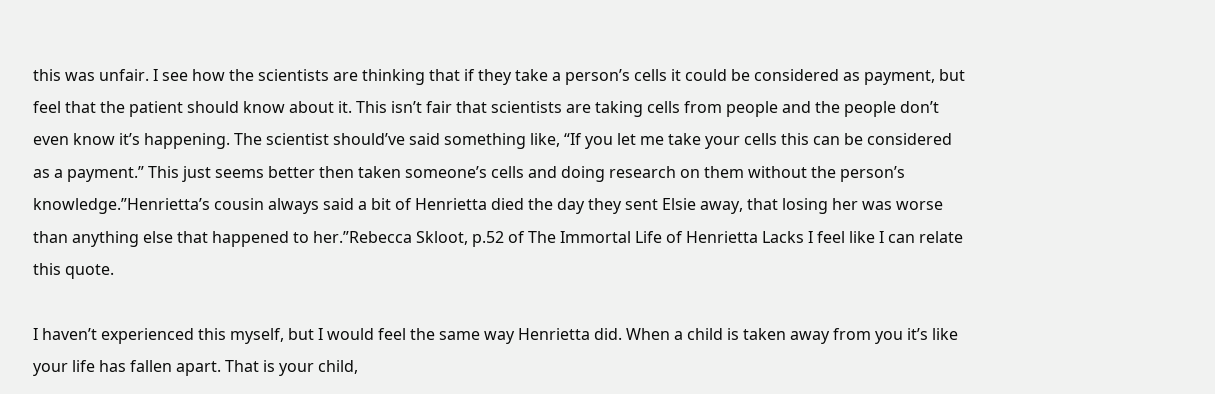this was unfair. I see how the scientists are thinking that if they take a person’s cells it could be considered as payment, but feel that the patient should know about it. This isn’t fair that scientists are taking cells from people and the people don’t even know it’s happening. The scientist should’ve said something like, “If you let me take your cells this can be considered as a payment.” This just seems better then taken someone’s cells and doing research on them without the person’s knowledge.”Henrietta’s cousin always said a bit of Henrietta died the day they sent Elsie away, that losing her was worse than anything else that happened to her.”Rebecca Skloot, p.52 of The Immortal Life of Henrietta Lacks I feel like I can relate this quote.

I haven’t experienced this myself, but I would feel the same way Henrietta did. When a child is taken away from you it’s like your life has fallen apart. That is your child,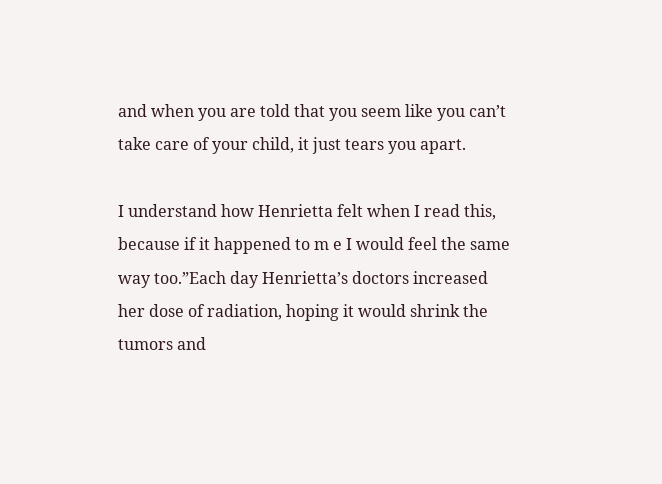and when you are told that you seem like you can’t take care of your child, it just tears you apart.

I understand how Henrietta felt when I read this, because if it happened to m e I would feel the same way too.”Each day Henrietta’s doctors increased her dose of radiation, hoping it would shrink the tumors and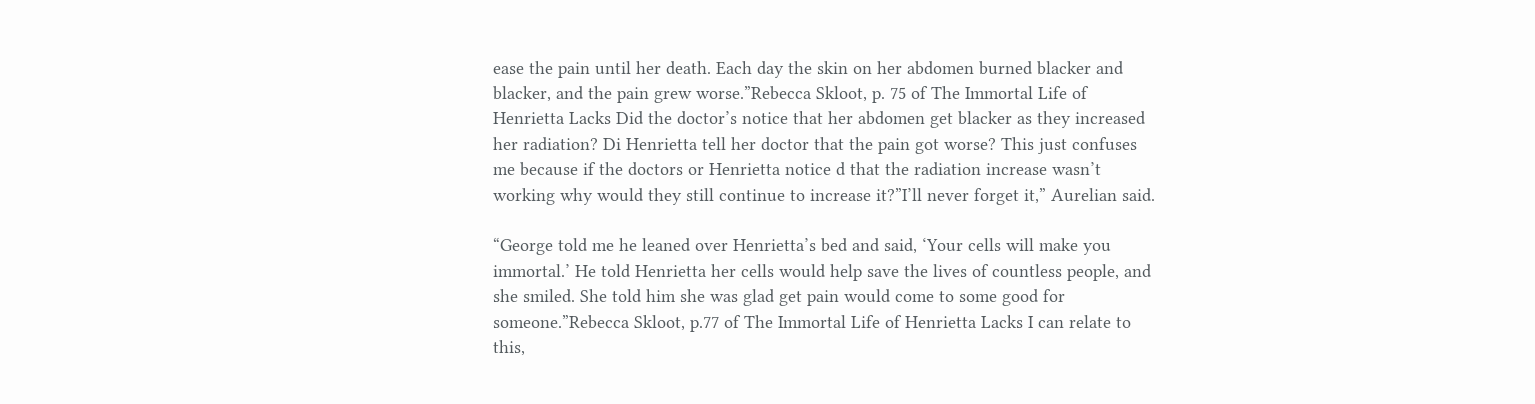ease the pain until her death. Each day the skin on her abdomen burned blacker and blacker, and the pain grew worse.”Rebecca Skloot, p. 75 of The Immortal Life of Henrietta Lacks Did the doctor’s notice that her abdomen get blacker as they increased her radiation? Di Henrietta tell her doctor that the pain got worse? This just confuses me because if the doctors or Henrietta notice d that the radiation increase wasn’t working why would they still continue to increase it?”I’ll never forget it,” Aurelian said.

“George told me he leaned over Henrietta’s bed and said, ‘Your cells will make you immortal.’ He told Henrietta her cells would help save the lives of countless people, and she smiled. She told him she was glad get pain would come to some good for someone.”Rebecca Skloot, p.77 of The Immortal Life of Henrietta Lacks I can relate to this,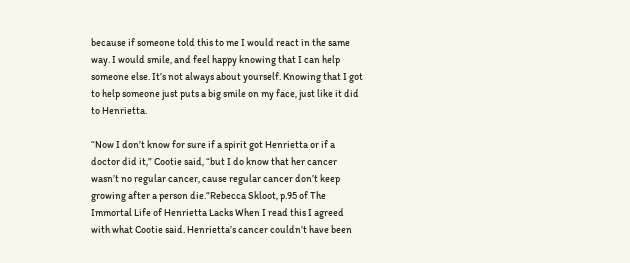because if someone told this to me I would react in the same way. I would smile, and feel happy knowing that I can help someone else. It’s not always about yourself. Knowing that I got to help someone just puts a big smile on my face, just like it did to Henrietta.

“Now I don’t know for sure if a spirit got Henrietta or if a doctor did it,” Cootie said, “but I do know that her cancer wasn’t no regular cancer, cause regular cancer don’t keep growing after a person die.”Rebecca Skloot, p.95 of The Immortal Life of Henrietta Lacks When I read this I agreed with what Cootie said. Henrietta’s cancer couldn’t have been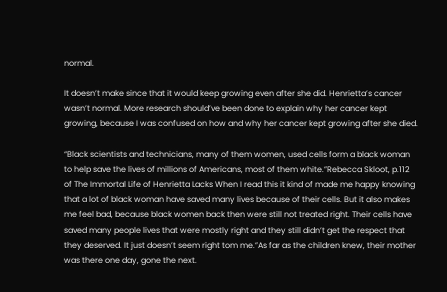normal.

It doesn’t make since that it would keep growing even after she did. Henrietta’s cancer wasn’t normal. More research should’ve been done to explain why her cancer kept growing, because I was confused on how and why her cancer kept growing after she died.

“Black scientists and technicians, many of them women, used cells form a black woman to help save the lives of millions of Americans, most of them white.”Rebecca Skloot, p.112 of The Immortal Life of Henrietta Lacks When I read this it kind of made me happy knowing that a lot of black woman have saved many lives because of their cells. But it also makes me feel bad, because black women back then were still not treated right. Their cells have saved many people lives that were mostly right and they still didn’t get the respect that they deserved. It just doesn’t seem right tom me.”As far as the children knew, their mother was there one day, gone the next.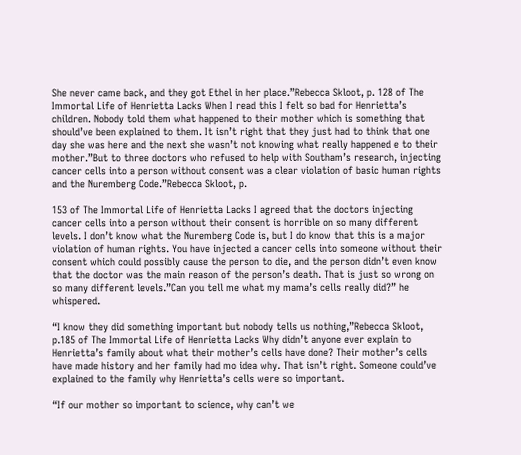She never came back, and they got Ethel in her place.”Rebecca Skloot, p. 128 of The Immortal Life of Henrietta Lacks When I read this I felt so bad for Henrietta’s children. Nobody told them what happened to their mother which is something that should’ve been explained to them. It isn’t right that they just had to think that one day she was here and the next she wasn’t not knowing what really happened e to their mother.”But to three doctors who refused to help with Southam’s research, injecting cancer cells into a person without consent was a clear violation of basic human rights and the Nuremberg Code.”Rebecca Skloot, p.

153 of The Immortal Life of Henrietta Lacks I agreed that the doctors injecting cancer cells into a person without their consent is horrible on so many different levels. I don’t know what the Nuremberg Code is, but I do know that this is a major violation of human rights. You have injected a cancer cells into someone without their consent which could possibly cause the person to die, and the person didn’t even know that the doctor was the main reason of the person’s death. That is just so wrong on so many different levels.”Can you tell me what my mama’s cells really did?” he whispered.

“I know they did something important but nobody tells us nothing,”Rebecca Skloot, p.185 of The Immortal Life of Henrietta Lacks Why didn’t anyone ever explain to Henrietta’s family about what their mother’s cells have done? Their mother’s cells have made history and her family had mo idea why. That isn’t right. Someone could’ve explained to the family why Henrietta’s cells were so important.

“If our mother so important to science, why can’t we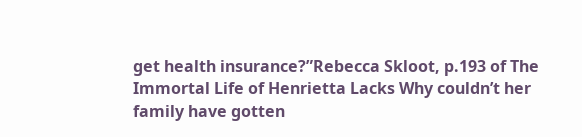get health insurance?”Rebecca Skloot, p.193 of The Immortal Life of Henrietta Lacks Why couldn’t her family have gotten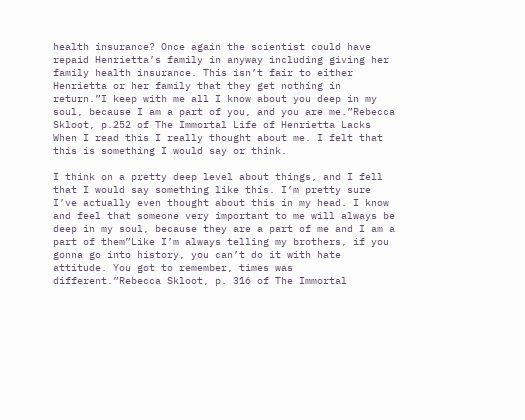health insurance? Once again the scientist could have repaid Henrietta’s family in anyway including giving her family health insurance. This isn’t fair to either Henrietta or her family that they get nothing in return.”I keep with me all I know about you deep in my soul, because I am a part of you, and you are me.”Rebecca Skloot, p.252 of The Immortal Life of Henrietta Lacks When I read this I really thought about me. I felt that this is something I would say or think.

I think on a pretty deep level about things, and I fell that I would say something like this. I’m pretty sure I’ve actually even thought about this in my head. I know and feel that someone very important to me will always be deep in my soul, because they are a part of me and I am a part of them”Like I’m always telling my brothers, if you gonna go into history, you can’t do it with hate attitude. You got to remember, times was different.”Rebecca Skloot, p. 316 of The Immortal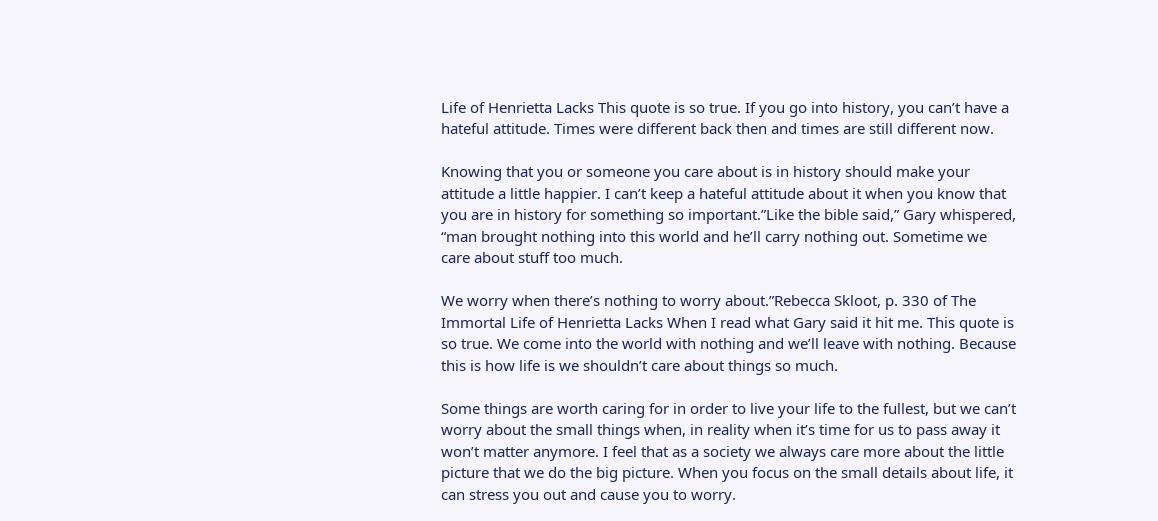Life of Henrietta Lacks This quote is so true. If you go into history, you can’t have a hateful attitude. Times were different back then and times are still different now.

Knowing that you or someone you care about is in history should make your attitude a little happier. I can’t keep a hateful attitude about it when you know that you are in history for something so important.”Like the bible said,” Gary whispered, “man brought nothing into this world and he’ll carry nothing out. Sometime we care about stuff too much.

We worry when there’s nothing to worry about.”Rebecca Skloot, p. 330 of The Immortal Life of Henrietta Lacks When I read what Gary said it hit me. This quote is so true. We come into the world with nothing and we’ll leave with nothing. Because this is how life is we shouldn’t care about things so much.

Some things are worth caring for in order to live your life to the fullest, but we can’t worry about the small things when, in reality when it’s time for us to pass away it won’t matter anymore. I feel that as a society we always care more about the little picture that we do the big picture. When you focus on the small details about life, it can stress you out and cause you to worry.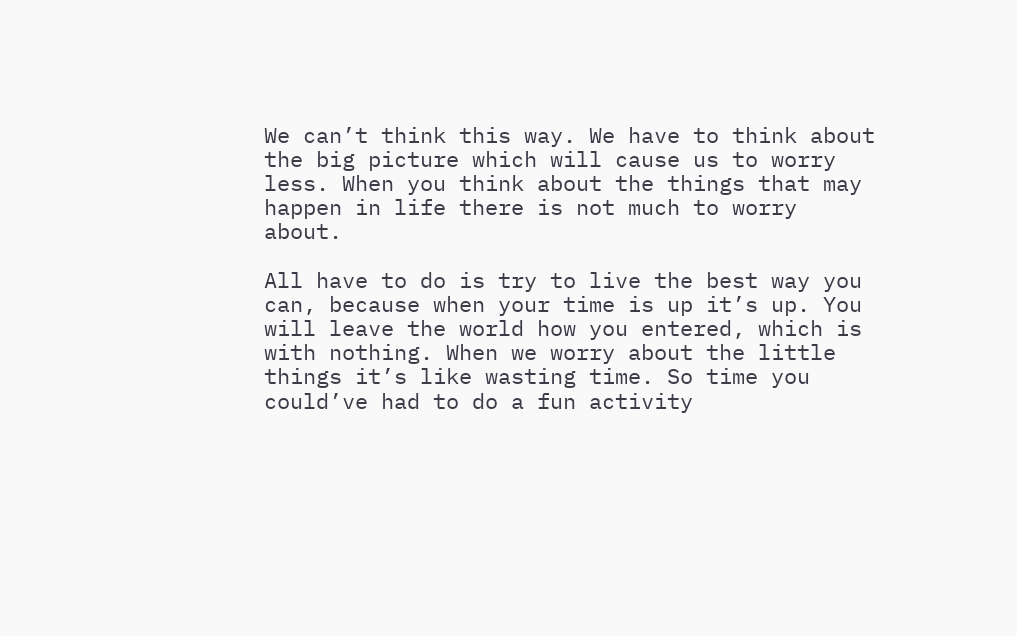We can’t think this way. We have to think about the big picture which will cause us to worry less. When you think about the things that may happen in life there is not much to worry about.

All have to do is try to live the best way you can, because when your time is up it’s up. You will leave the world how you entered, which is with nothing. When we worry about the little things it’s like wasting time. So time you could’ve had to do a fun activity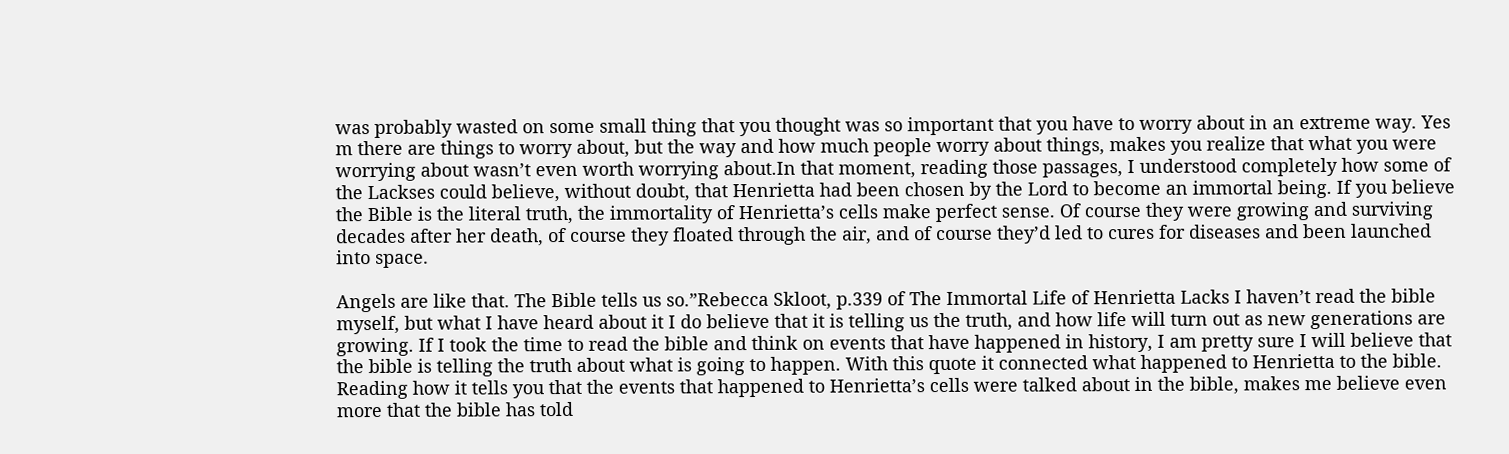was probably wasted on some small thing that you thought was so important that you have to worry about in an extreme way. Yes m there are things to worry about, but the way and how much people worry about things, makes you realize that what you were worrying about wasn’t even worth worrying about.In that moment, reading those passages, I understood completely how some of the Lackses could believe, without doubt, that Henrietta had been chosen by the Lord to become an immortal being. If you believe the Bible is the literal truth, the immortality of Henrietta’s cells make perfect sense. Of course they were growing and surviving decades after her death, of course they floated through the air, and of course they’d led to cures for diseases and been launched into space.

Angels are like that. The Bible tells us so.”Rebecca Skloot, p.339 of The Immortal Life of Henrietta Lacks I haven’t read the bible myself, but what I have heard about it I do believe that it is telling us the truth, and how life will turn out as new generations are growing. If I took the time to read the bible and think on events that have happened in history, I am pretty sure I will believe that the bible is telling the truth about what is going to happen. With this quote it connected what happened to Henrietta to the bible. Reading how it tells you that the events that happened to Henrietta’s cells were talked about in the bible, makes me believe even more that the bible has told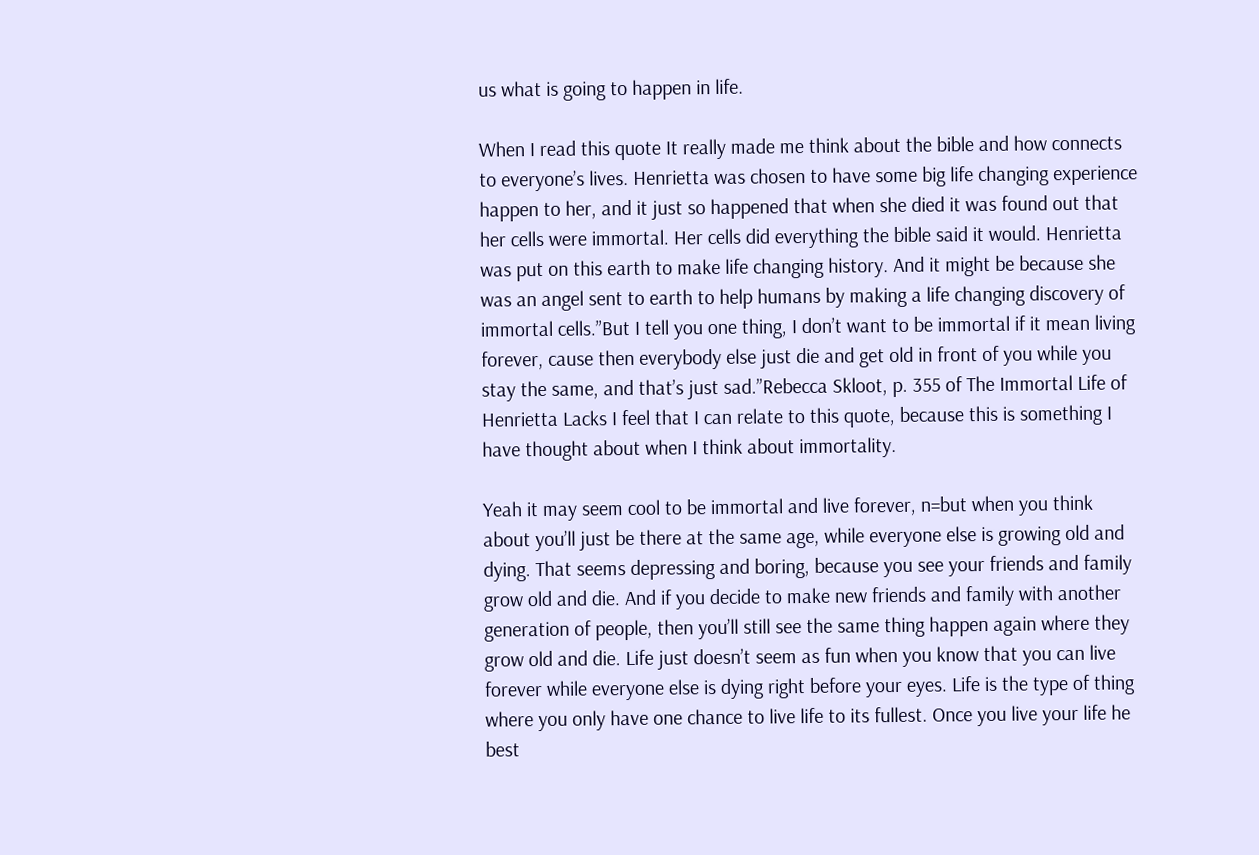us what is going to happen in life.

When I read this quote It really made me think about the bible and how connects to everyone’s lives. Henrietta was chosen to have some big life changing experience happen to her, and it just so happened that when she died it was found out that her cells were immortal. Her cells did everything the bible said it would. Henrietta was put on this earth to make life changing history. And it might be because she was an angel sent to earth to help humans by making a life changing discovery of immortal cells.”But I tell you one thing, I don’t want to be immortal if it mean living forever, cause then everybody else just die and get old in front of you while you stay the same, and that’s just sad.”Rebecca Skloot, p. 355 of The Immortal Life of Henrietta Lacks I feel that I can relate to this quote, because this is something I have thought about when I think about immortality.

Yeah it may seem cool to be immortal and live forever, n=but when you think about you’ll just be there at the same age, while everyone else is growing old and dying. That seems depressing and boring, because you see your friends and family grow old and die. And if you decide to make new friends and family with another generation of people, then you’ll still see the same thing happen again where they grow old and die. Life just doesn’t seem as fun when you know that you can live forever while everyone else is dying right before your eyes. Life is the type of thing where you only have one chance to live life to its fullest. Once you live your life he best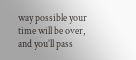way possible your time will be over, and you’ll pass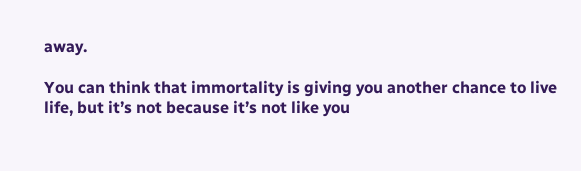away.

You can think that immortality is giving you another chance to live life, but it’s not because it’s not like you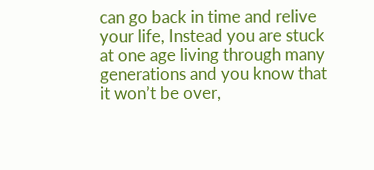can go back in time and relive your life, Instead you are stuck at one age living through many generations and you know that it won’t be over,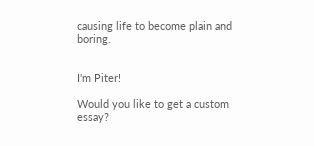causing life to become plain and boring.


I'm Piter!

Would you like to get a custom essay?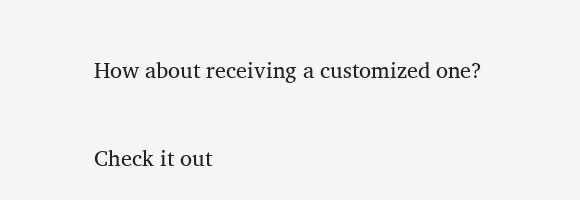How about receiving a customized one?

Check it out